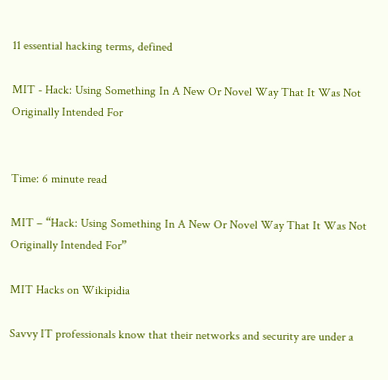11 essential hacking terms, defined

MIT - Hack: Using Something In A New Or Novel Way That It Was Not Originally Intended For


Time: 6 minute read

MIT – “Hack: Using Something In A New Or Novel Way That It Was Not Originally Intended For”

MIT Hacks on Wikipidia

Savvy IT professionals know that their networks and security are under a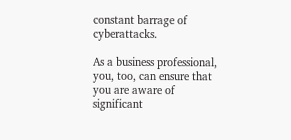constant barrage of cyberattacks.

As a business professional, you, too, can ensure that you are aware of significant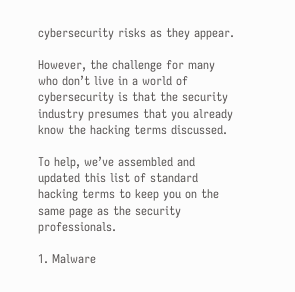cybersecurity risks as they appear.

However, the challenge for many who don’t live in a world of cybersecurity is that the security industry presumes that you already know the hacking terms discussed.

To help, we’ve assembled and updated this list of standard hacking terms to keep you on the same page as the security professionals.

1. Malware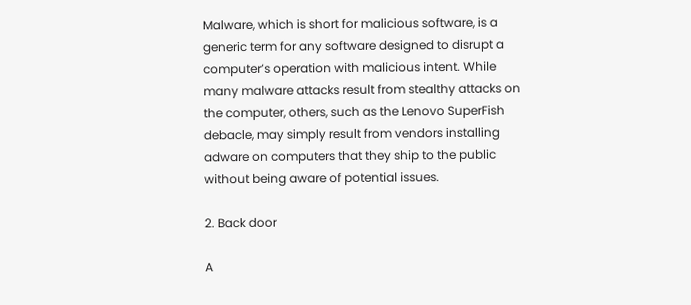Malware, which is short for malicious software, is a generic term for any software designed to disrupt a computer’s operation with malicious intent. While many malware attacks result from stealthy attacks on the computer, others, such as the Lenovo SuperFish debacle, may simply result from vendors installing adware on computers that they ship to the public without being aware of potential issues.

2. Back door

A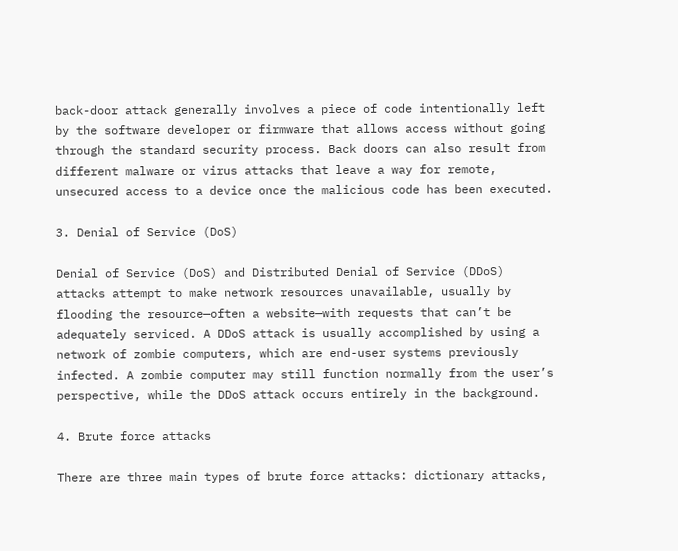back-door attack generally involves a piece of code intentionally left by the software developer or firmware that allows access without going through the standard security process. Back doors can also result from different malware or virus attacks that leave a way for remote, unsecured access to a device once the malicious code has been executed.

3. Denial of Service (DoS)

Denial of Service (DoS) and Distributed Denial of Service (DDoS) attacks attempt to make network resources unavailable, usually by flooding the resource—often a website—with requests that can’t be adequately serviced. A DDoS attack is usually accomplished by using a network of zombie computers, which are end-user systems previously infected. A zombie computer may still function normally from the user’s perspective, while the DDoS attack occurs entirely in the background.

4. Brute force attacks

There are three main types of brute force attacks: dictionary attacks,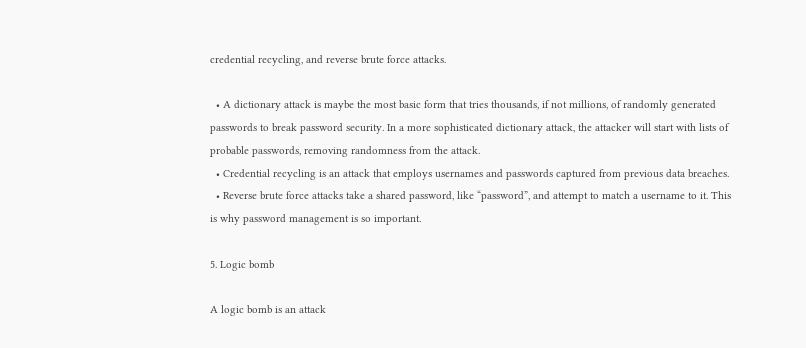credential recycling, and reverse brute force attacks.

  • A dictionary attack is maybe the most basic form that tries thousands, if not millions, of randomly generated passwords to break password security. In a more sophisticated dictionary attack, the attacker will start with lists of probable passwords, removing randomness from the attack.
  • Credential recycling is an attack that employs usernames and passwords captured from previous data breaches.
  • Reverse brute force attacks take a shared password, like “password”, and attempt to match a username to it. This is why password management is so important.

5. Logic bomb

A logic bomb is an attack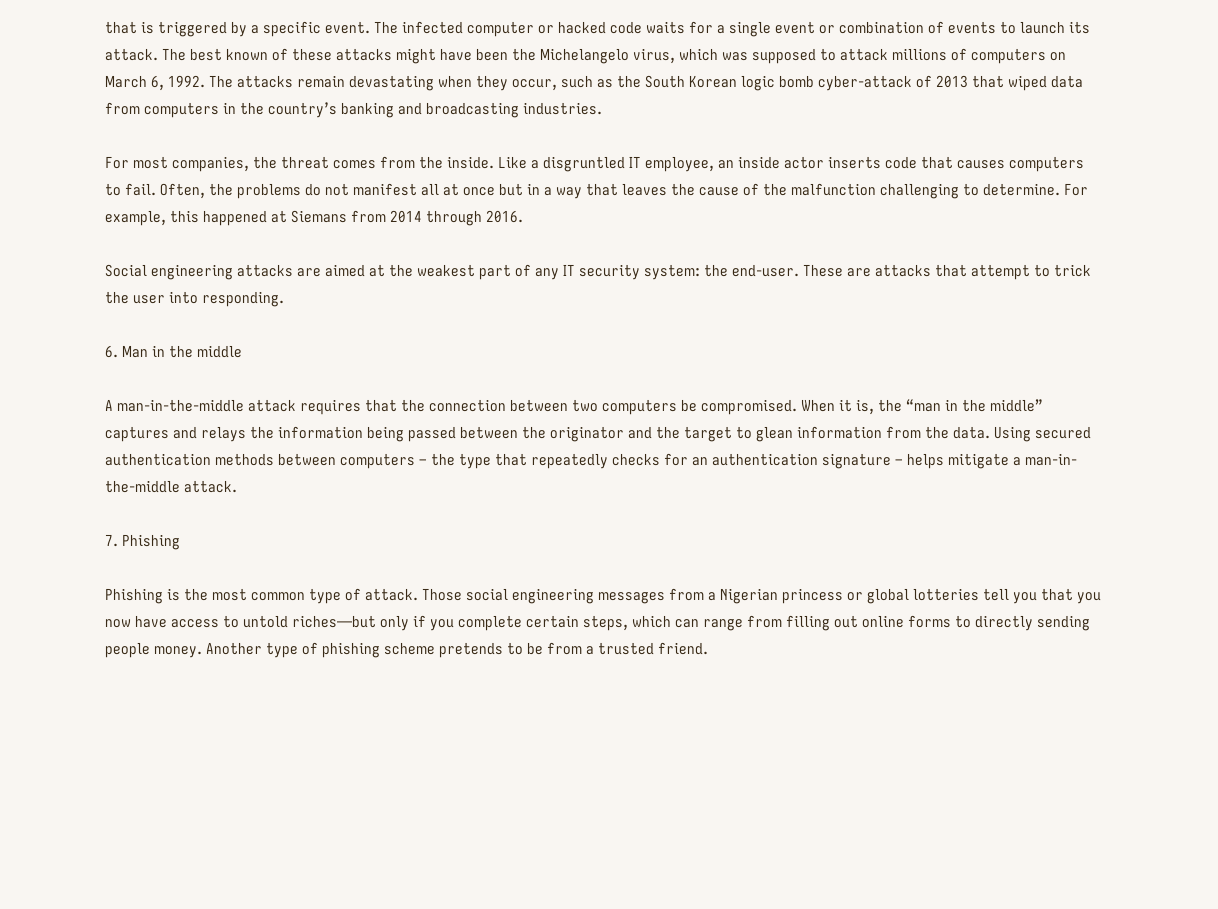that is triggered by a specific event. The infected computer or hacked code waits for a single event or combination of events to launch its attack. The best known of these attacks might have been the Michelangelo virus, which was supposed to attack millions of computers on March 6, 1992. The attacks remain devastating when they occur, such as the South Korean logic bomb cyber-attack of 2013 that wiped data from computers in the country’s banking and broadcasting industries.

For most companies, the threat comes from the inside. Like a disgruntled IT employee, an inside actor inserts code that causes computers to fail. Often, the problems do not manifest all at once but in a way that leaves the cause of the malfunction challenging to determine. For example, this happened at Siemans from 2014 through 2016.

Social engineering attacks are aimed at the weakest part of any IT security system: the end-user. These are attacks that attempt to trick the user into responding.

6. Man in the middle

A man-in-the-middle attack requires that the connection between two computers be compromised. When it is, the “man in the middle” captures and relays the information being passed between the originator and the target to glean information from the data. Using secured authentication methods between computers – the type that repeatedly checks for an authentication signature – helps mitigate a man-in-the-middle attack.

7. Phishing

Phishing is the most common type of attack. Those social engineering messages from a Nigerian princess or global lotteries tell you that you now have access to untold riches—but only if you complete certain steps, which can range from filling out online forms to directly sending people money. Another type of phishing scheme pretends to be from a trusted friend.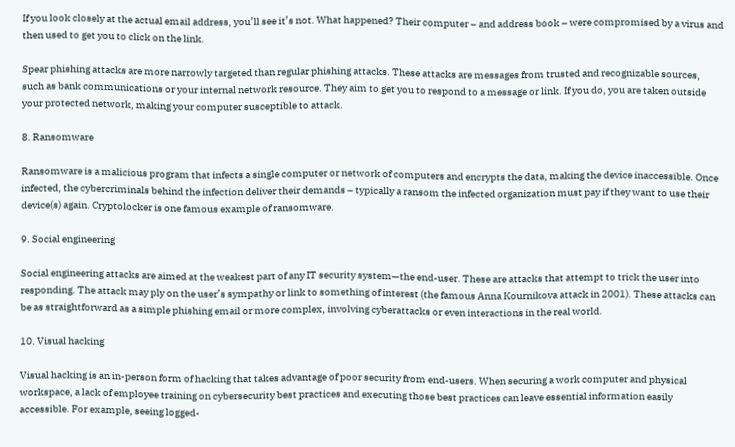If you look closely at the actual email address, you’ll see it’s not. What happened? Their computer – and address book – were compromised by a virus and then used to get you to click on the link.

Spear phishing attacks are more narrowly targeted than regular phishing attacks. These attacks are messages from trusted and recognizable sources, such as bank communications or your internal network resource. They aim to get you to respond to a message or link. If you do, you are taken outside your protected network, making your computer susceptible to attack.

8. Ransomware

Ransomware is a malicious program that infects a single computer or network of computers and encrypts the data, making the device inaccessible. Once infected, the cybercriminals behind the infection deliver their demands – typically a ransom the infected organization must pay if they want to use their device(s) again. Cryptolocker is one famous example of ransomware.

9. Social engineering

Social engineering attacks are aimed at the weakest part of any IT security system—the end-user. These are attacks that attempt to trick the user into responding. The attack may ply on the user’s sympathy or link to something of interest (the famous Anna Kournikova attack in 2001). These attacks can be as straightforward as a simple phishing email or more complex, involving cyberattacks or even interactions in the real world.

10. Visual hacking

Visual hacking is an in-person form of hacking that takes advantage of poor security from end-users. When securing a work computer and physical workspace, a lack of employee training on cybersecurity best practices and executing those best practices can leave essential information easily accessible. For example, seeing logged-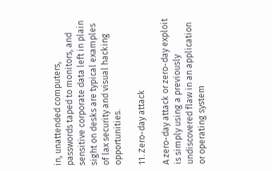in, unattended computers, passwords taped to monitors, and sensitive corporate data left in plain sight on desks are typical examples of lax security and visual hacking opportunities.

11. Zero-day attack

A zero-day attack or zero-day exploit is simply using a previously undiscovered flaw in an application or operating system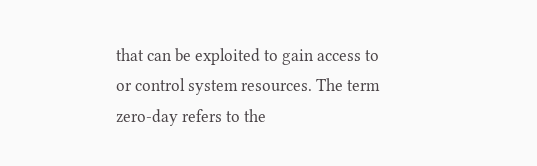that can be exploited to gain access to or control system resources. The term zero-day refers to the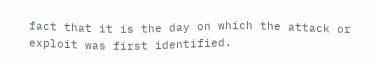fact that it is the day on which the attack or exploit was first identified.